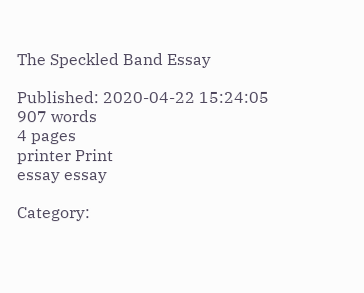The Speckled Band Essay

Published: 2020-04-22 15:24:05
907 words
4 pages
printer Print
essay essay

Category: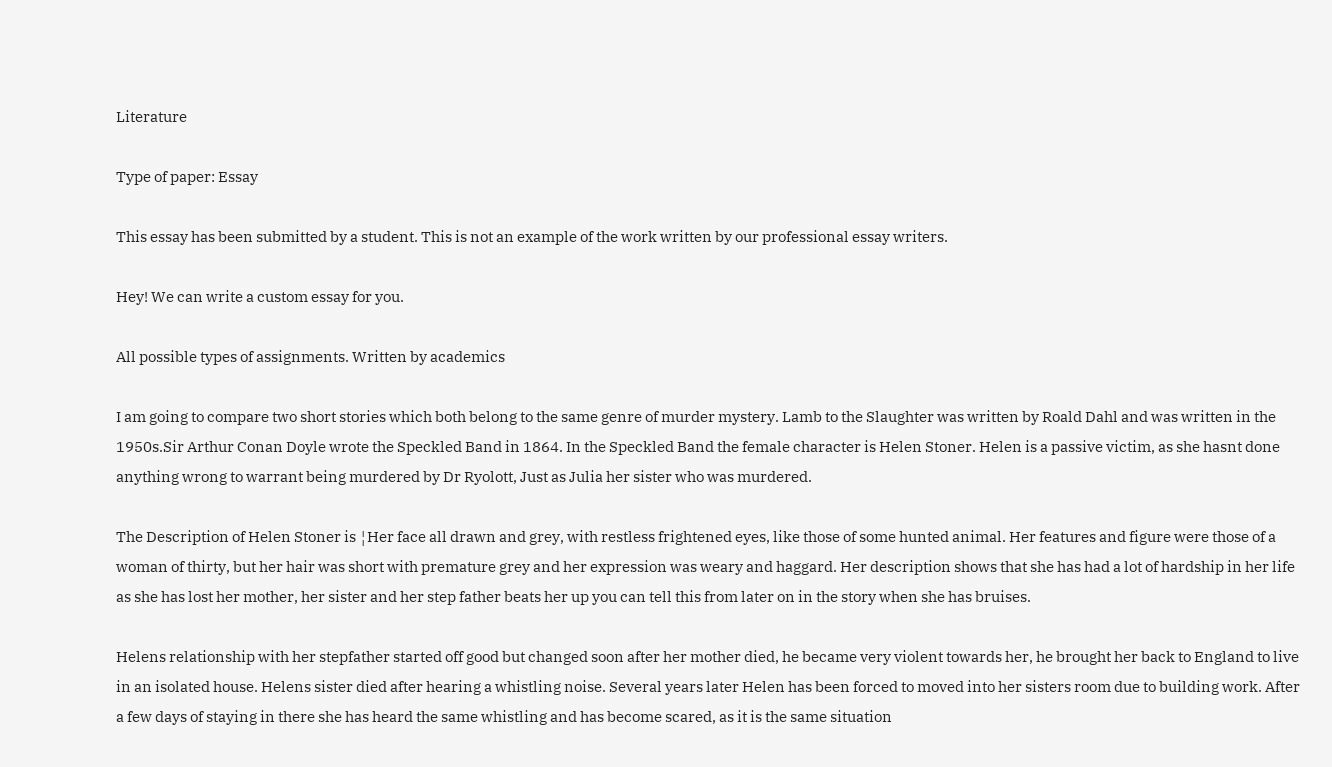Literature

Type of paper: Essay

This essay has been submitted by a student. This is not an example of the work written by our professional essay writers.

Hey! We can write a custom essay for you.

All possible types of assignments. Written by academics

I am going to compare two short stories which both belong to the same genre of murder mystery. Lamb to the Slaughter was written by Roald Dahl and was written in the 1950s.Sir Arthur Conan Doyle wrote the Speckled Band in 1864. In the Speckled Band the female character is Helen Stoner. Helen is a passive victim, as she hasnt done anything wrong to warrant being murdered by Dr Ryolott, Just as Julia her sister who was murdered.

The Description of Helen Stoner is ¦Her face all drawn and grey, with restless frightened eyes, like those of some hunted animal. Her features and figure were those of a woman of thirty, but her hair was short with premature grey and her expression was weary and haggard. Her description shows that she has had a lot of hardship in her life as she has lost her mother, her sister and her step father beats her up you can tell this from later on in the story when she has bruises.

Helens relationship with her stepfather started off good but changed soon after her mother died, he became very violent towards her, he brought her back to England to live in an isolated house. Helens sister died after hearing a whistling noise. Several years later Helen has been forced to moved into her sisters room due to building work. After a few days of staying in there she has heard the same whistling and has become scared, as it is the same situation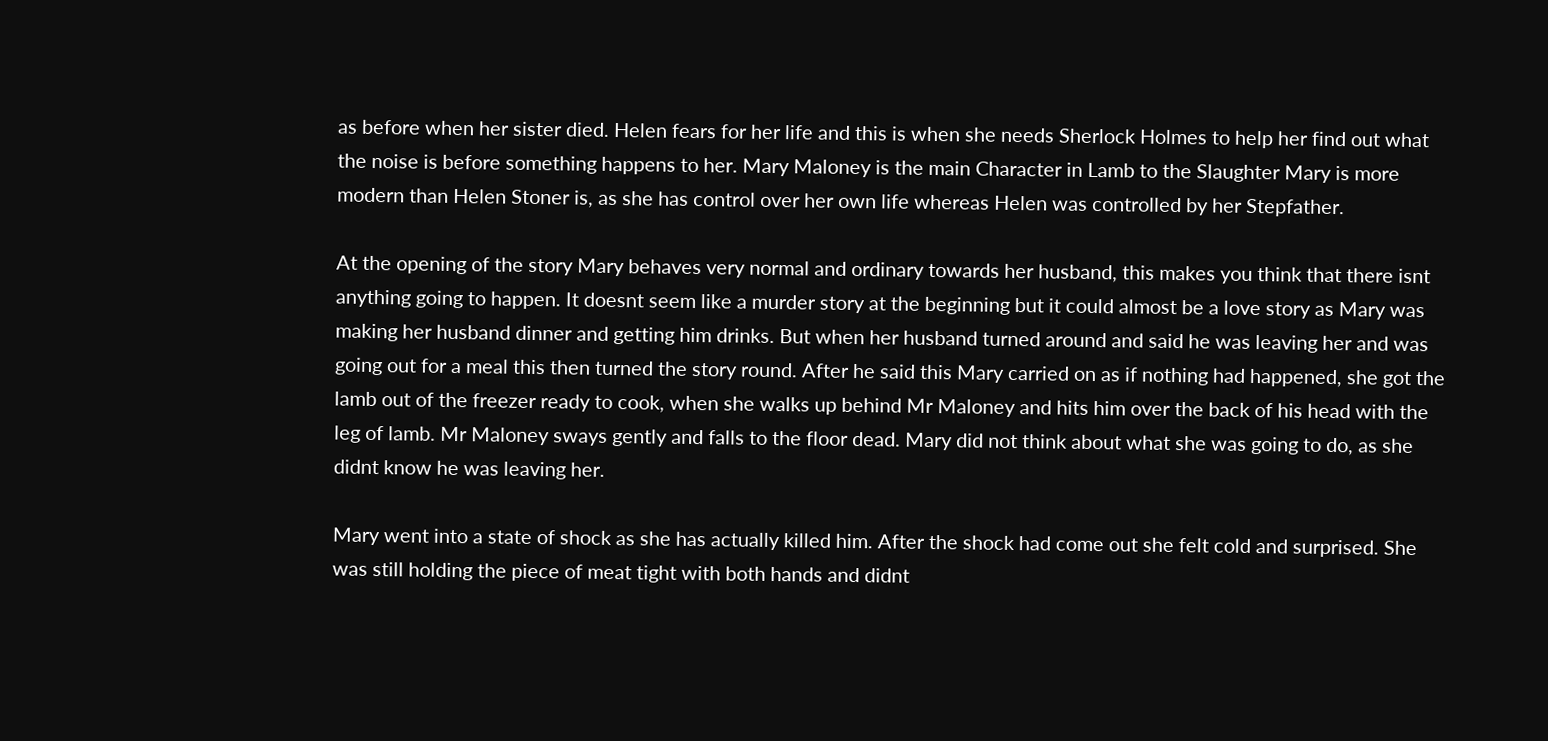as before when her sister died. Helen fears for her life and this is when she needs Sherlock Holmes to help her find out what the noise is before something happens to her. Mary Maloney is the main Character in Lamb to the Slaughter Mary is more modern than Helen Stoner is, as she has control over her own life whereas Helen was controlled by her Stepfather.

At the opening of the story Mary behaves very normal and ordinary towards her husband, this makes you think that there isnt anything going to happen. It doesnt seem like a murder story at the beginning but it could almost be a love story as Mary was making her husband dinner and getting him drinks. But when her husband turned around and said he was leaving her and was going out for a meal this then turned the story round. After he said this Mary carried on as if nothing had happened, she got the lamb out of the freezer ready to cook, when she walks up behind Mr Maloney and hits him over the back of his head with the leg of lamb. Mr Maloney sways gently and falls to the floor dead. Mary did not think about what she was going to do, as she didnt know he was leaving her.

Mary went into a state of shock as she has actually killed him. After the shock had come out she felt cold and surprised. She was still holding the piece of meat tight with both hands and didnt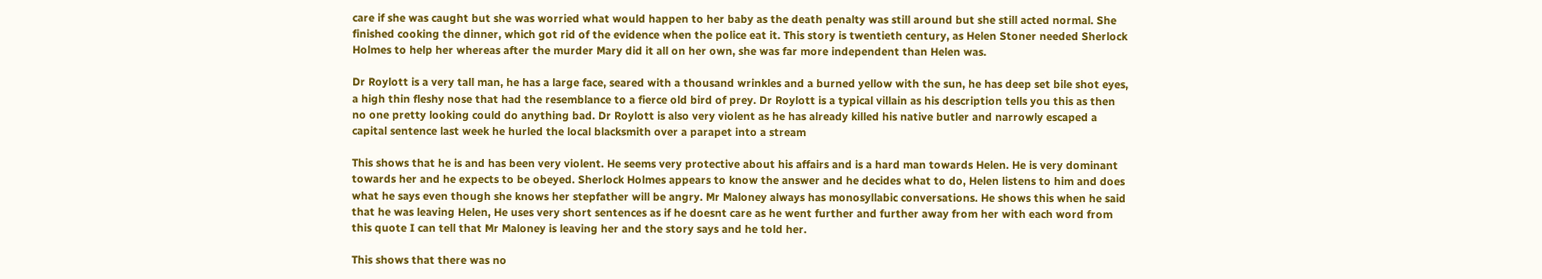care if she was caught but she was worried what would happen to her baby as the death penalty was still around but she still acted normal. She finished cooking the dinner, which got rid of the evidence when the police eat it. This story is twentieth century, as Helen Stoner needed Sherlock Holmes to help her whereas after the murder Mary did it all on her own, she was far more independent than Helen was.

Dr Roylott is a very tall man, he has a large face, seared with a thousand wrinkles and a burned yellow with the sun, he has deep set bile shot eyes, a high thin fleshy nose that had the resemblance to a fierce old bird of prey. Dr Roylott is a typical villain as his description tells you this as then no one pretty looking could do anything bad. Dr Roylott is also very violent as he has already killed his native butler and narrowly escaped a capital sentence last week he hurled the local blacksmith over a parapet into a stream

This shows that he is and has been very violent. He seems very protective about his affairs and is a hard man towards Helen. He is very dominant towards her and he expects to be obeyed. Sherlock Holmes appears to know the answer and he decides what to do, Helen listens to him and does what he says even though she knows her stepfather will be angry. Mr Maloney always has monosyllabic conversations. He shows this when he said that he was leaving Helen, He uses very short sentences as if he doesnt care as he went further and further away from her with each word from this quote I can tell that Mr Maloney is leaving her and the story says and he told her.

This shows that there was no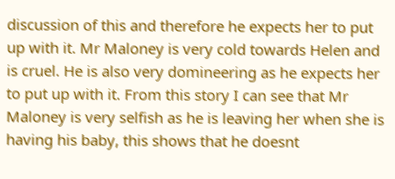discussion of this and therefore he expects her to put up with it. Mr Maloney is very cold towards Helen and is cruel. He is also very domineering as he expects her to put up with it. From this story I can see that Mr Maloney is very selfish as he is leaving her when she is having his baby, this shows that he doesnt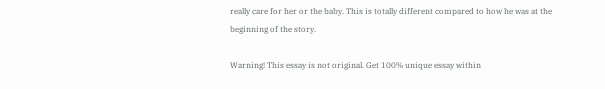really care for her or the baby. This is totally different compared to how he was at the beginning of the story.

Warning! This essay is not original. Get 100% unique essay within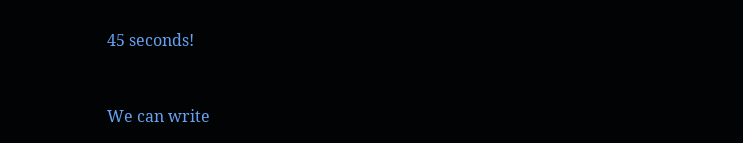45 seconds!


We can write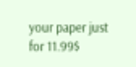your paper just for 11.99$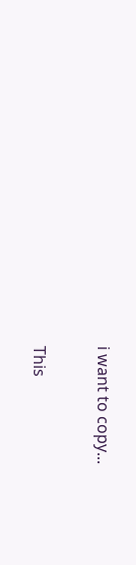i want to copy...

This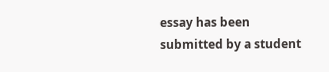essay has been submitted by a student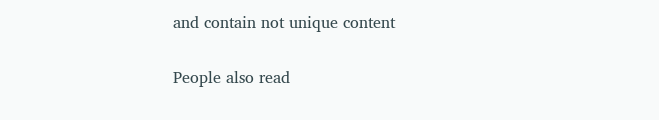and contain not unique content

People also read